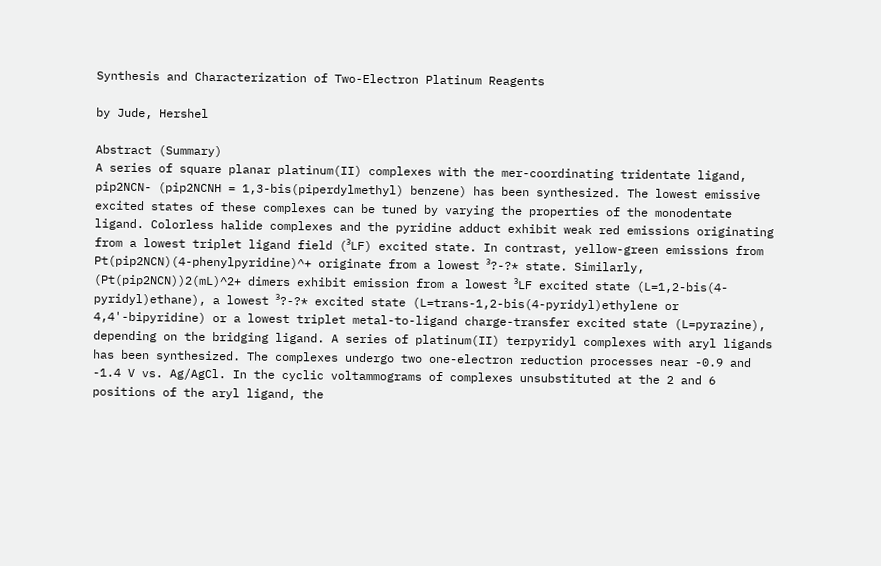Synthesis and Characterization of Two-Electron Platinum Reagents

by Jude, Hershel

Abstract (Summary)
A series of square planar platinum(II) complexes with the mer-coordinating tridentate ligand, pip2NCN- (pip2NCNH = 1,3-bis(piperdylmethyl) benzene) has been synthesized. The lowest emissive excited states of these complexes can be tuned by varying the properties of the monodentate ligand. Colorless halide complexes and the pyridine adduct exhibit weak red emissions originating from a lowest triplet ligand field (³LF) excited state. In contrast, yellow-green emissions from Pt(pip2NCN)(4-phenylpyridine)^+ originate from a lowest ³?-?* state. Similarly, (Pt(pip2NCN))2(mL)^2+ dimers exhibit emission from a lowest ³LF excited state (L=1,2-bis(4-pyridyl)ethane), a lowest ³?-?* excited state (L=trans-1,2-bis(4-pyridyl)ethylene or 4,4'-bipyridine) or a lowest triplet metal-to-ligand charge-transfer excited state (L=pyrazine), depending on the bridging ligand. A series of platinum(II) terpyridyl complexes with aryl ligands has been synthesized. The complexes undergo two one-electron reduction processes near -0.9 and -1.4 V vs. Ag/AgCl. In the cyclic voltammograms of complexes unsubstituted at the 2 and 6 positions of the aryl ligand, the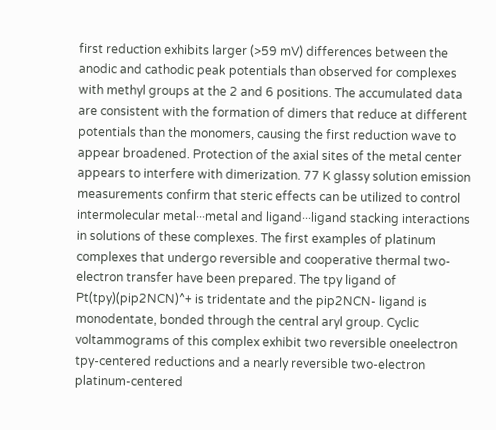first reduction exhibits larger (>59 mV) differences between the anodic and cathodic peak potentials than observed for complexes with methyl groups at the 2 and 6 positions. The accumulated data are consistent with the formation of dimers that reduce at different potentials than the monomers, causing the first reduction wave to appear broadened. Protection of the axial sites of the metal center appears to interfere with dimerization. 77 K glassy solution emission measurements confirm that steric effects can be utilized to control intermolecular metal···metal and ligand···ligand stacking interactions in solutions of these complexes. The first examples of platinum complexes that undergo reversible and cooperative thermal two-electron transfer have been prepared. The tpy ligand of Pt(tpy)(pip2NCN)^+ is tridentate and the pip2NCN- ligand is monodentate, bonded through the central aryl group. Cyclic voltammograms of this complex exhibit two reversible oneelectron tpy-centered reductions and a nearly reversible two-electron platinum-centered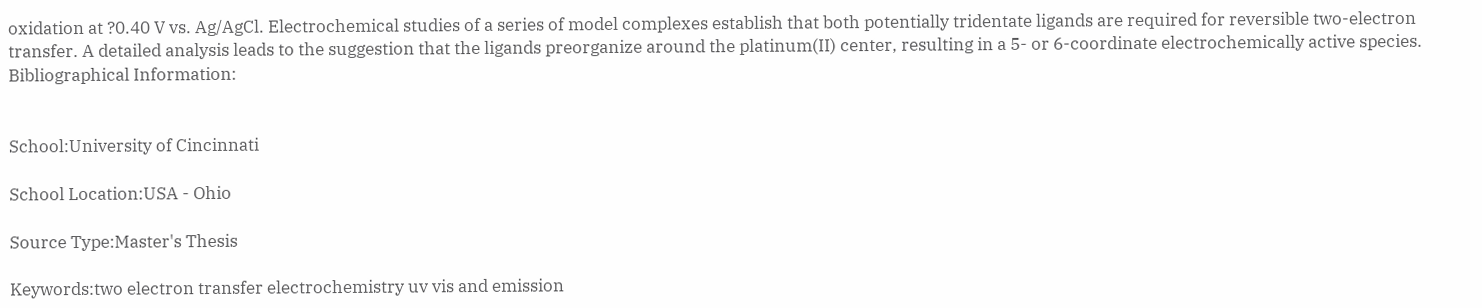oxidation at ?0.40 V vs. Ag/AgCl. Electrochemical studies of a series of model complexes establish that both potentially tridentate ligands are required for reversible two-electron transfer. A detailed analysis leads to the suggestion that the ligands preorganize around the platinum(II) center, resulting in a 5- or 6-coordinate electrochemically active species.
Bibliographical Information:


School:University of Cincinnati

School Location:USA - Ohio

Source Type:Master's Thesis

Keywords:two electron transfer electrochemistry uv vis and emission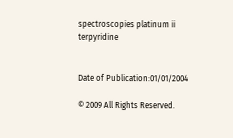spectroscopies platinum ii terpyridine


Date of Publication:01/01/2004

© 2009 All Rights Reserved.